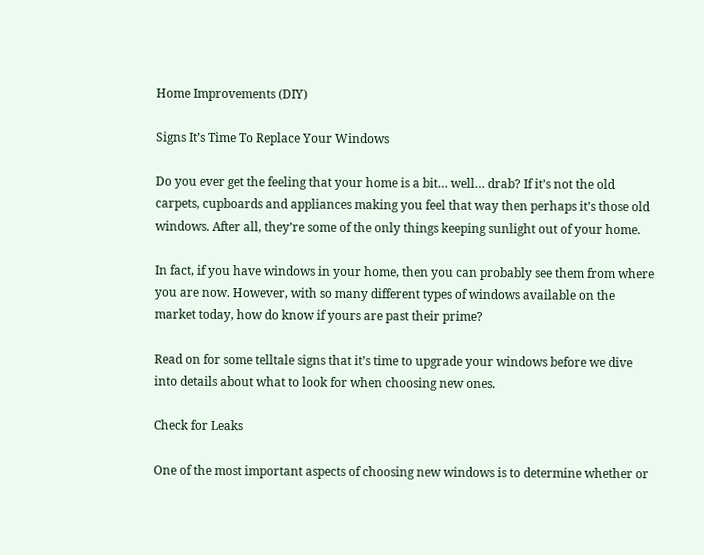Home Improvements (DIY)

Signs It’s Time To Replace Your Windows

Do you ever get the feeling that your home is a bit… well… drab? If it’s not the old carpets, cupboards and appliances making you feel that way then perhaps it’s those old windows. After all, they’re some of the only things keeping sunlight out of your home.

In fact, if you have windows in your home, then you can probably see them from where you are now. However, with so many different types of windows available on the market today, how do know if yours are past their prime?

Read on for some telltale signs that it’s time to upgrade your windows before we dive into details about what to look for when choosing new ones.

Check for Leaks

One of the most important aspects of choosing new windows is to determine whether or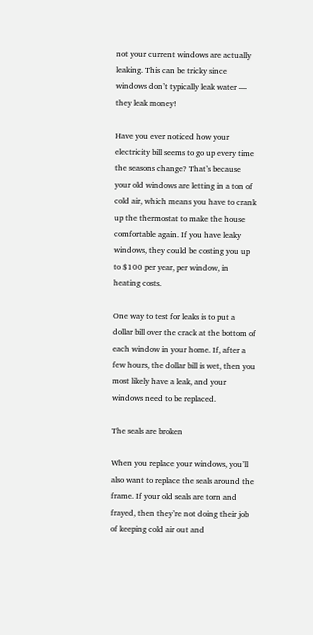not your current windows are actually leaking. This can be tricky since windows don’t typically leak water — they leak money!

Have you ever noticed how your electricity bill seems to go up every time the seasons change? That’s because your old windows are letting in a ton of cold air, which means you have to crank up the thermostat to make the house comfortable again. If you have leaky windows, they could be costing you up to $100 per year, per window, in heating costs.

One way to test for leaks is to put a dollar bill over the crack at the bottom of each window in your home. If, after a few hours, the dollar bill is wet, then you most likely have a leak, and your windows need to be replaced.

The seals are broken

When you replace your windows, you’ll also want to replace the seals around the frame. If your old seals are torn and frayed, then they’re not doing their job of keeping cold air out and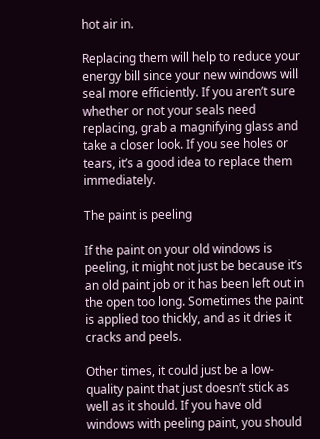hot air in.

Replacing them will help to reduce your energy bill since your new windows will seal more efficiently. If you aren’t sure whether or not your seals need replacing, grab a magnifying glass and take a closer look. If you see holes or tears, it’s a good idea to replace them immediately.

The paint is peeling

If the paint on your old windows is peeling, it might not just be because it’s an old paint job or it has been left out in the open too long. Sometimes the paint is applied too thickly, and as it dries it cracks and peels.

Other times, it could just be a low-quality paint that just doesn’t stick as well as it should. If you have old windows with peeling paint, you should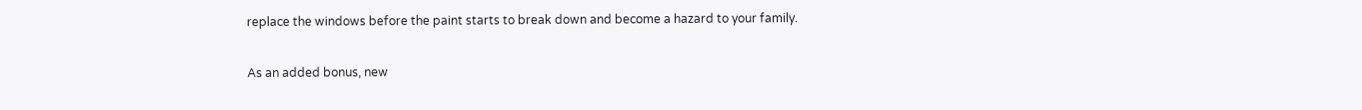replace the windows before the paint starts to break down and become a hazard to your family.

As an added bonus, new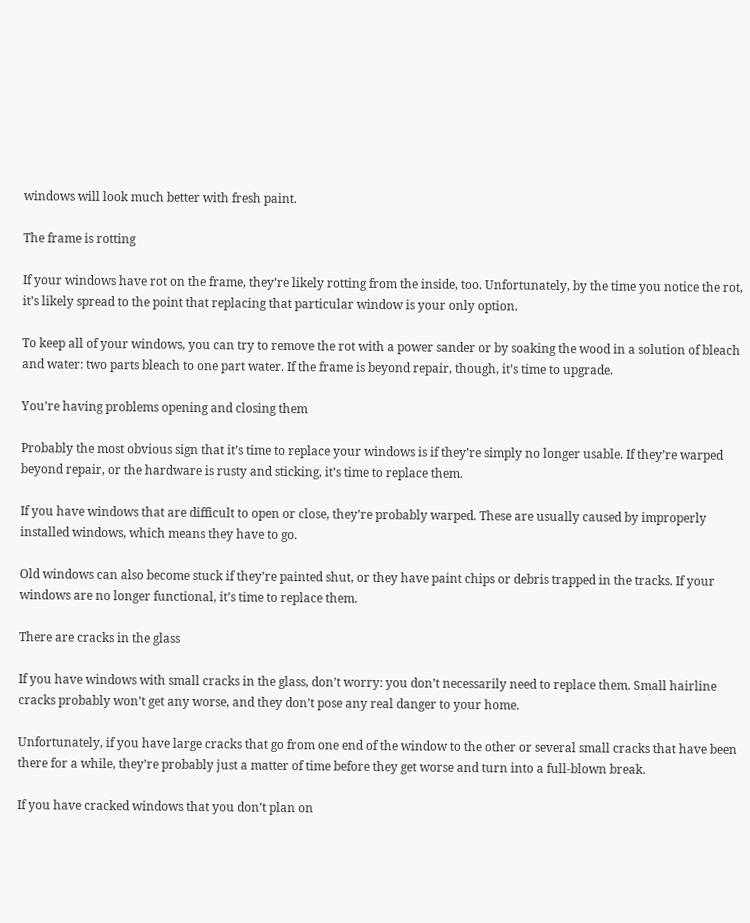windows will look much better with fresh paint.

The frame is rotting

If your windows have rot on the frame, they’re likely rotting from the inside, too. Unfortunately, by the time you notice the rot, it’s likely spread to the point that replacing that particular window is your only option.

To keep all of your windows, you can try to remove the rot with a power sander or by soaking the wood in a solution of bleach and water: two parts bleach to one part water. If the frame is beyond repair, though, it’s time to upgrade.

You’re having problems opening and closing them

Probably the most obvious sign that it’s time to replace your windows is if they’re simply no longer usable. If they’re warped beyond repair, or the hardware is rusty and sticking, it’s time to replace them.

If you have windows that are difficult to open or close, they’re probably warped. These are usually caused by improperly installed windows, which means they have to go.

Old windows can also become stuck if they’re painted shut, or they have paint chips or debris trapped in the tracks. If your windows are no longer functional, it’s time to replace them.

There are cracks in the glass

If you have windows with small cracks in the glass, don’t worry: you don’t necessarily need to replace them. Small hairline cracks probably won’t get any worse, and they don’t pose any real danger to your home.

Unfortunately, if you have large cracks that go from one end of the window to the other or several small cracks that have been there for a while, they’re probably just a matter of time before they get worse and turn into a full-blown break.

If you have cracked windows that you don’t plan on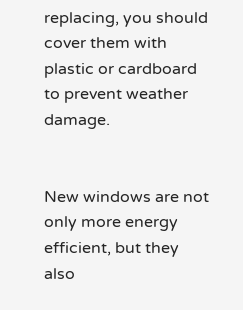replacing, you should cover them with plastic or cardboard to prevent weather damage.


New windows are not only more energy efficient, but they also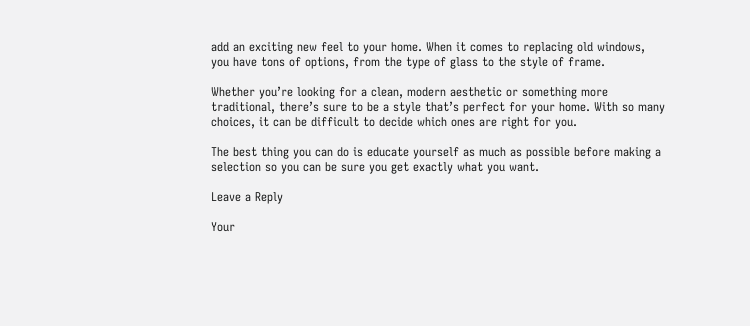add an exciting new feel to your home. When it comes to replacing old windows, you have tons of options, from the type of glass to the style of frame.

Whether you’re looking for a clean, modern aesthetic or something more traditional, there’s sure to be a style that’s perfect for your home. With so many choices, it can be difficult to decide which ones are right for you.

The best thing you can do is educate yourself as much as possible before making a selection so you can be sure you get exactly what you want.

Leave a Reply

Your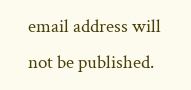email address will not be published.